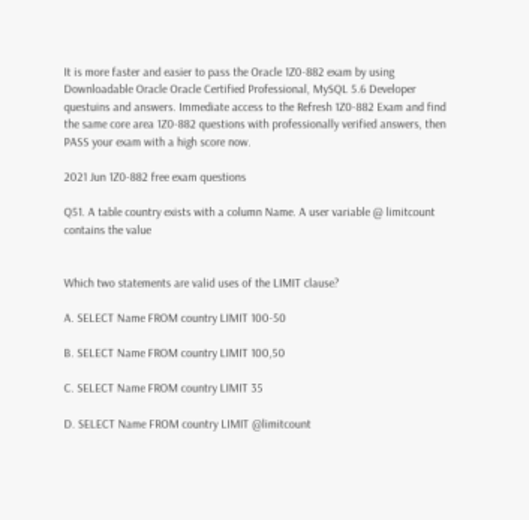It is more faster and easier to pass the Oracle 1Z0-882 exam by using Downloadable Oracle Oracle Certified Professional, MySQL 5.6 Developer questuins and answers. Immediate access to the Refresh 1Z0-882 Exam and find the same core area 1Z0-882 questions with professionally verified answers, then PASS your exam with a high score now.

2021 Jun 1Z0-882 free exam questions

Q51. A table country exists with a column Name. A user variable @ limitcount contains the value


Which two statements are valid uses of the LIMIT clause?

A. SELECT Name FROM country LIMIT 100-50

B. SELECT Name FROM country LIMIT 100,50

C. SELECT Name FROM country LIMIT 35

D. SELECT Name FROM country LIMIT @limitcount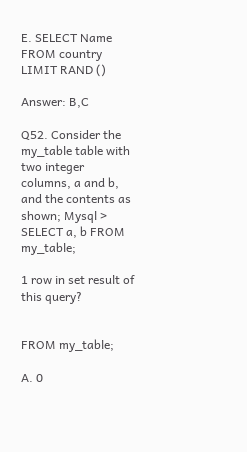E. SELECT Name FROM country LIMIT RAND ()

Answer: B,C

Q52. Consider the my_table table with two integer columns, a and b, and the contents as shown; Mysql > SELECT a, b FROM my_table;

1 row in set result of this query?


FROM my_table;

A. 0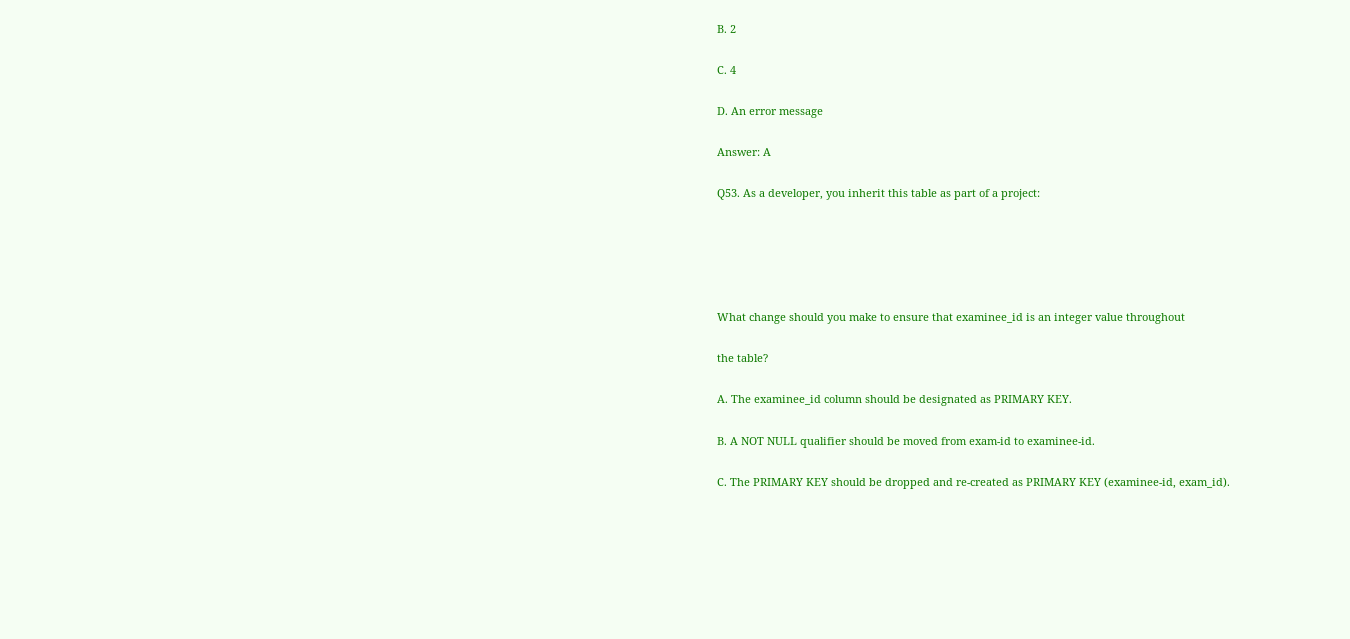B. 2

C. 4

D. An error message

Answer: A

Q53. As a developer, you inherit this table as part of a project:





What change should you make to ensure that examinee_id is an integer value throughout

the table?

A. The examinee_id column should be designated as PRIMARY KEY.

B. A NOT NULL qualifier should be moved from exam-id to examinee-id.

C. The PRIMARY KEY should be dropped and re-created as PRIMARY KEY (examinee-id, exam_id).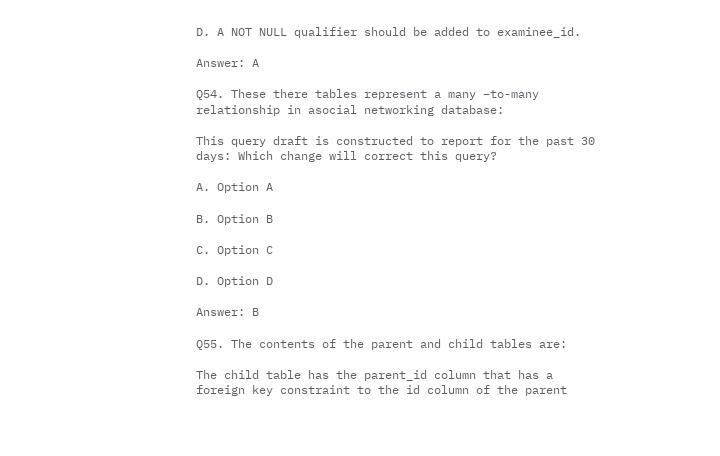D. A NOT NULL qualifier should be added to examinee_id.

Answer: A

Q54. These there tables represent a many –to-many relationship in asocial networking database:

This query draft is constructed to report for the past 30 days: Which change will correct this query?

A. Option A

B. Option B

C. Option C

D. Option D

Answer: B

Q55. The contents of the parent and child tables are:

The child table has the parent_id column that has a foreign key constraint to the id column of the parent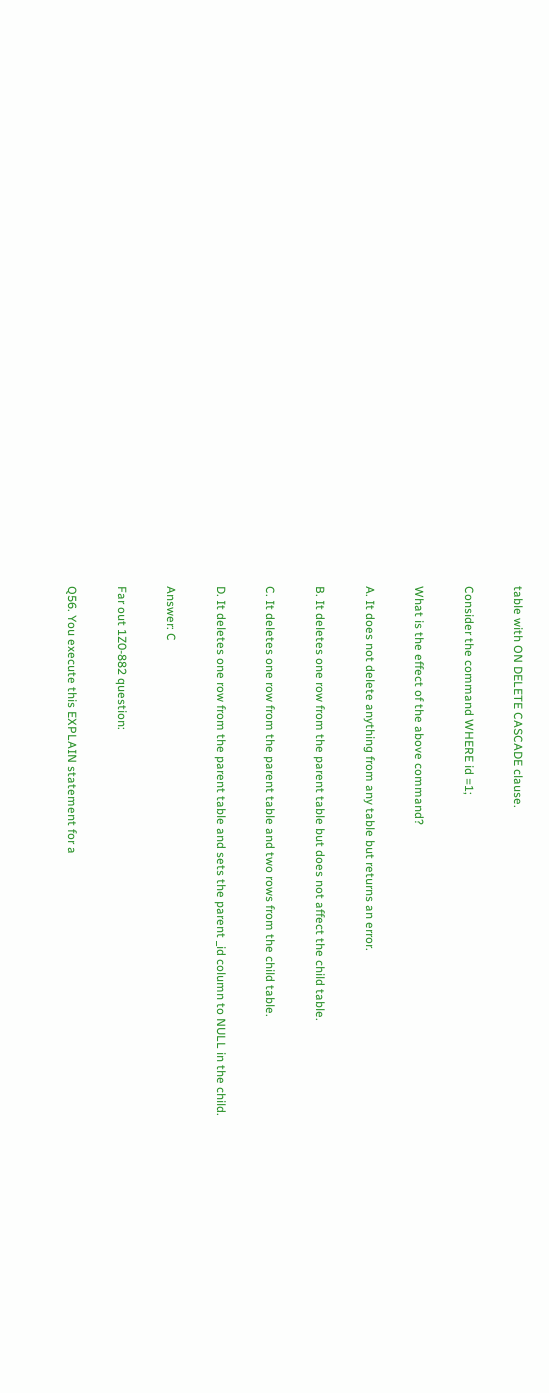table with ON DELETE CASCADE clause.

Consider the command WHERE id =1;

What is the effect of the above command?

A. It does not delete anything from any table but returns an error.

B. It deletes one row from the parent table but does not affect the child table.

C. It deletes one row from the parent table and two rows from the child table.

D. It deletes one row from the parent table and sets the parent _id column to NULL in the child.

Answer: C

Far out 1Z0-882 question:

Q56. You execute this EXPLAIN statement for a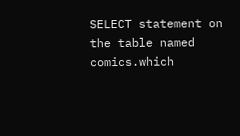SELECT statement on the table named comics.which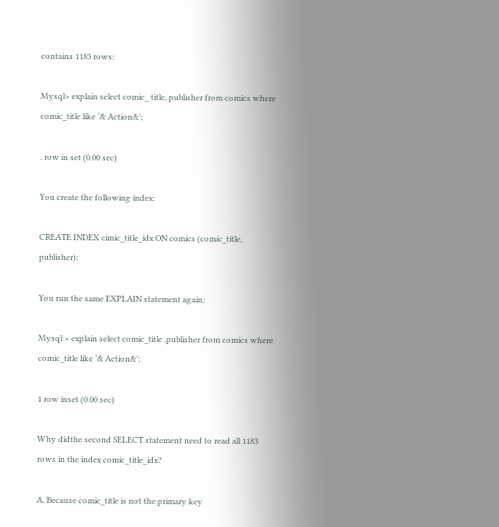contains 1183 rows:

Mysql> explain select comic_ title, publisher from comics where comic_title like ‘& Action&’;

. row in set (0.00 sec)

You create the following index:

CREATE INDEX cimic_title_idx ON comics (comic_title, publisher);

You run the same EXPLAIN statement again;

Mysql > explain select comic_title ,publisher from comics where comic_title like ‘& Action&’;

1 row inset (0.00 sec)

Why didthe second SELECT statement need to read all 1183 rows in the index comic_title_idx?

A. Because comic_title is not the primary key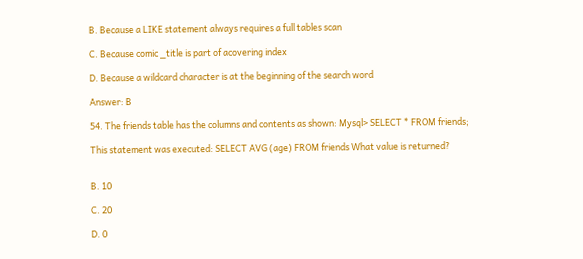B. Because a LIKE statement always requires a full tables scan

C. Because comic _title is part of acovering index

D. Because a wildcard character is at the beginning of the search word

Answer: B

54. The friends table has the columns and contents as shown: Mysql> SELECT * FROM friends;

This statement was executed: SELECT AVG (age) FROM friends What value is returned?


B. 10

C. 20

D. 0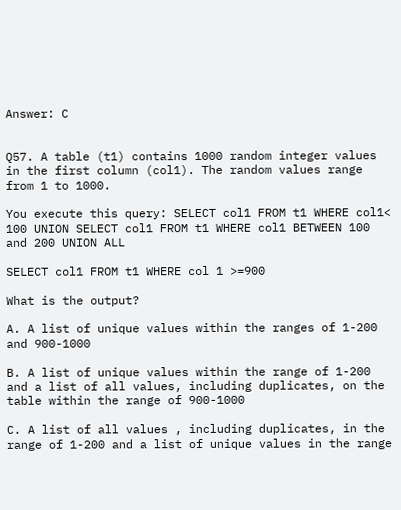Answer: C


Q57. A table (t1) contains 1000 random integer values in the first column (col1). The random values range from 1 to 1000.

You execute this query: SELECT col1 FROM t1 WHERE col1< 100 UNION SELECT col1 FROM t1 WHERE col1 BETWEEN 100 and 200 UNION ALL

SELECT col1 FROM t1 WHERE col 1 >=900

What is the output?

A. A list of unique values within the ranges of 1-200 and 900-1000

B. A list of unique values within the range of 1-200 and a list of all values, including duplicates, on the table within the range of 900-1000

C. A list of all values , including duplicates, in the range of 1-200 and a list of unique values in the range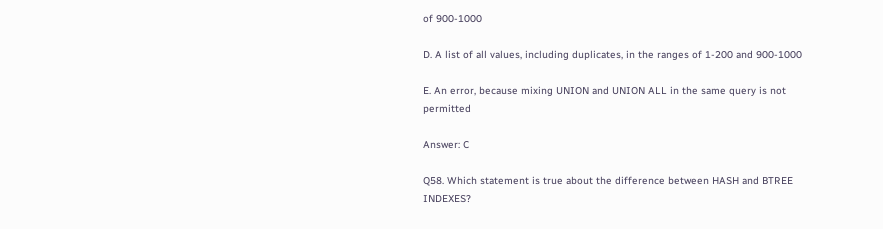of 900-1000

D. A list of all values, including duplicates, in the ranges of 1-200 and 900-1000

E. An error, because mixing UNION and UNION ALL in the same query is not permitted

Answer: C

Q58. Which statement is true about the difference between HASH and BTREE INDEXES?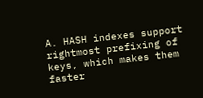A. HASH indexes support rightmost prefixing of keys, which makes them faster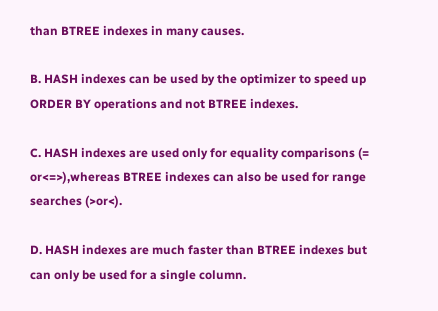than BTREE indexes in many causes.

B. HASH indexes can be used by the optimizer to speed up ORDER BY operations and not BTREE indexes.

C. HASH indexes are used only for equality comparisons (= or<=>),whereas BTREE indexes can also be used for range searches (>or<).

D. HASH indexes are much faster than BTREE indexes but can only be used for a single column.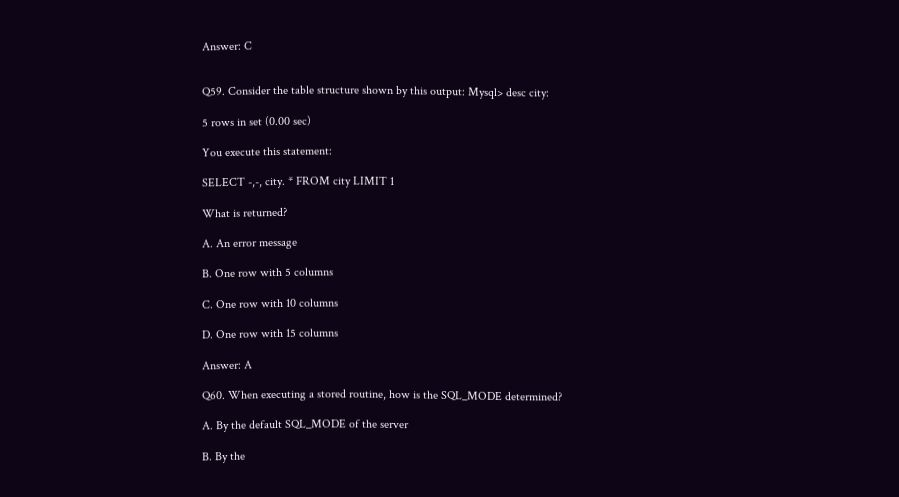Answer: C


Q59. Consider the table structure shown by this output: Mysql> desc city:

5 rows in set (0.00 sec)

You execute this statement:

SELECT -,-, city. * FROM city LIMIT 1

What is returned?

A. An error message

B. One row with 5 columns

C. One row with 10 columns

D. One row with 15 columns

Answer: A

Q60. When executing a stored routine, how is the SQL_MODE determined?

A. By the default SQL_MODE of the server

B. By the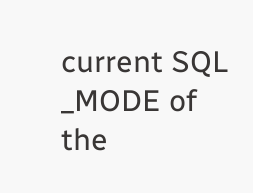current SQL _MODE of the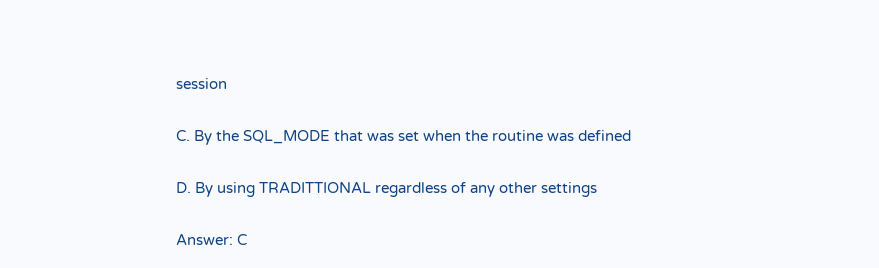session

C. By the SQL_MODE that was set when the routine was defined

D. By using TRADITTIONAL regardless of any other settings

Answer: C